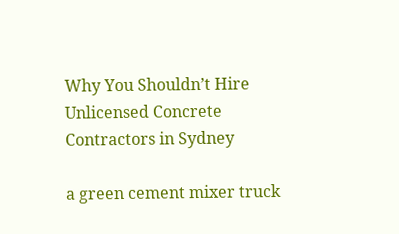Why You Shouldn’t Hire Unlicensed Concrete Contractors in Sydney

a green cement mixer truck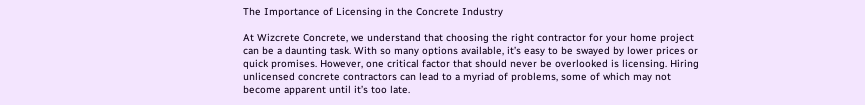The Importance of Licensing in the Concrete Industry

At Wizcrete Concrete, we understand that choosing the right contractor for your home project can be a daunting task. With so many options available, it’s easy to be swayed by lower prices or quick promises. However, one critical factor that should never be overlooked is licensing. Hiring unlicensed concrete contractors can lead to a myriad of problems, some of which may not become apparent until it’s too late.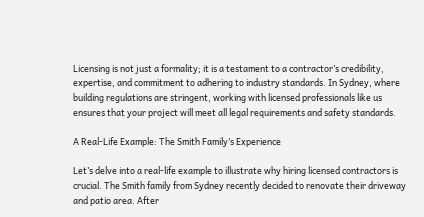Licensing is not just a formality; it is a testament to a contractor’s credibility, expertise, and commitment to adhering to industry standards. In Sydney, where building regulations are stringent, working with licensed professionals like us ensures that your project will meet all legal requirements and safety standards.

A Real-Life Example: The Smith Family’s Experience

Let’s delve into a real-life example to illustrate why hiring licensed contractors is crucial. The Smith family from Sydney recently decided to renovate their driveway and patio area. After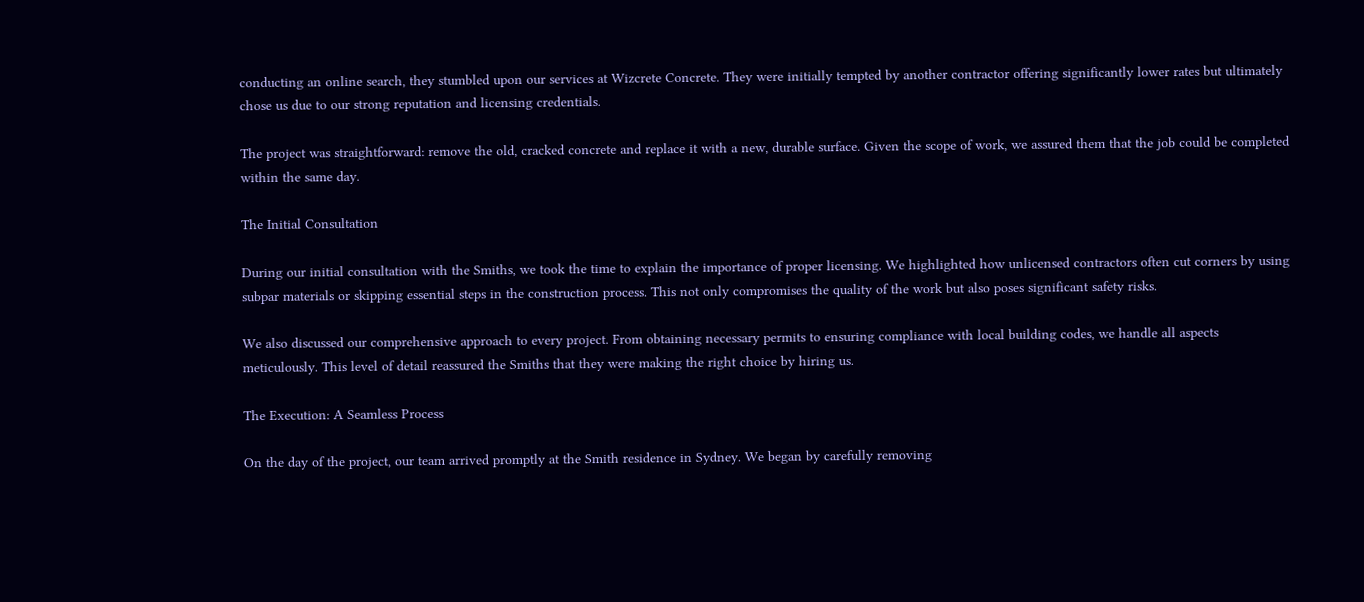conducting an online search, they stumbled upon our services at Wizcrete Concrete. They were initially tempted by another contractor offering significantly lower rates but ultimately chose us due to our strong reputation and licensing credentials.

The project was straightforward: remove the old, cracked concrete and replace it with a new, durable surface. Given the scope of work, we assured them that the job could be completed within the same day.

The Initial Consultation

During our initial consultation with the Smiths, we took the time to explain the importance of proper licensing. We highlighted how unlicensed contractors often cut corners by using subpar materials or skipping essential steps in the construction process. This not only compromises the quality of the work but also poses significant safety risks.

We also discussed our comprehensive approach to every project. From obtaining necessary permits to ensuring compliance with local building codes, we handle all aspects meticulously. This level of detail reassured the Smiths that they were making the right choice by hiring us.

The Execution: A Seamless Process

On the day of the project, our team arrived promptly at the Smith residence in Sydney. We began by carefully removing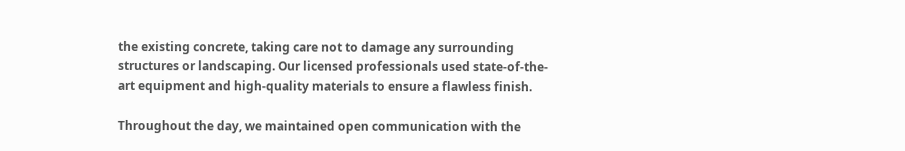the existing concrete, taking care not to damage any surrounding structures or landscaping. Our licensed professionals used state-of-the-art equipment and high-quality materials to ensure a flawless finish.

Throughout the day, we maintained open communication with the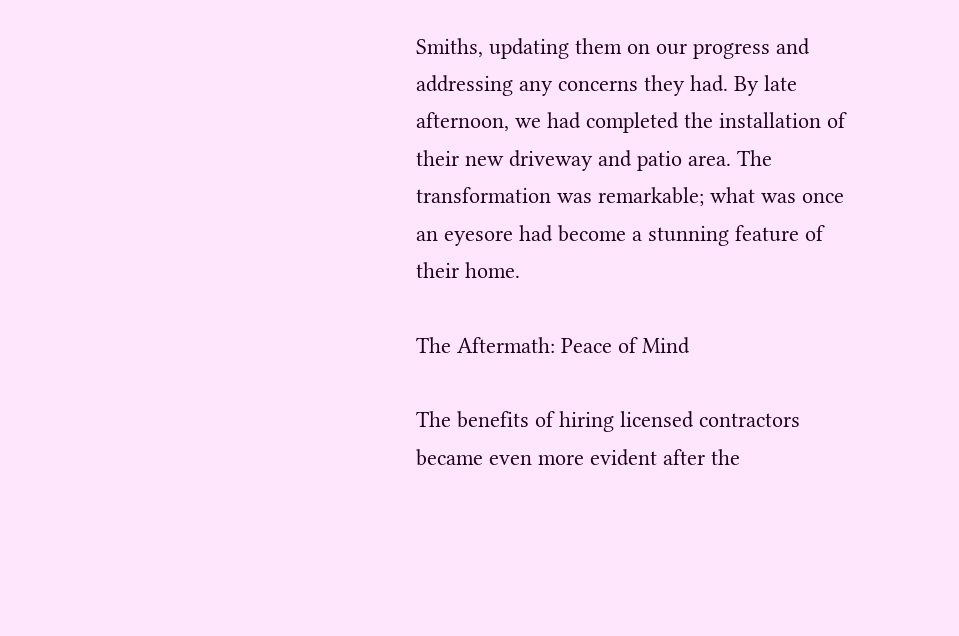Smiths, updating them on our progress and addressing any concerns they had. By late afternoon, we had completed the installation of their new driveway and patio area. The transformation was remarkable; what was once an eyesore had become a stunning feature of their home.

The Aftermath: Peace of Mind

The benefits of hiring licensed contractors became even more evident after the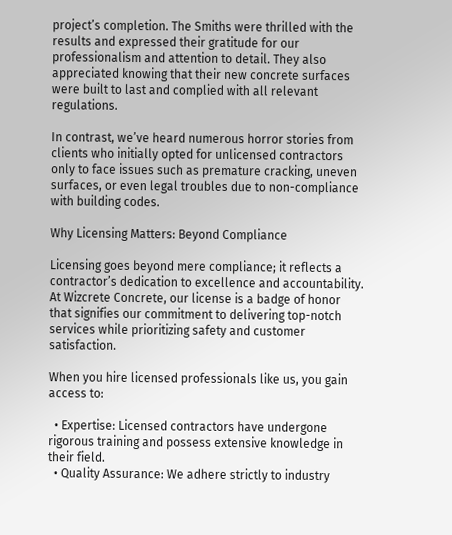project’s completion. The Smiths were thrilled with the results and expressed their gratitude for our professionalism and attention to detail. They also appreciated knowing that their new concrete surfaces were built to last and complied with all relevant regulations.

In contrast, we’ve heard numerous horror stories from clients who initially opted for unlicensed contractors only to face issues such as premature cracking, uneven surfaces, or even legal troubles due to non-compliance with building codes.

Why Licensing Matters: Beyond Compliance

Licensing goes beyond mere compliance; it reflects a contractor’s dedication to excellence and accountability. At Wizcrete Concrete, our license is a badge of honor that signifies our commitment to delivering top-notch services while prioritizing safety and customer satisfaction.

When you hire licensed professionals like us, you gain access to:

  • Expertise: Licensed contractors have undergone rigorous training and possess extensive knowledge in their field.
  • Quality Assurance: We adhere strictly to industry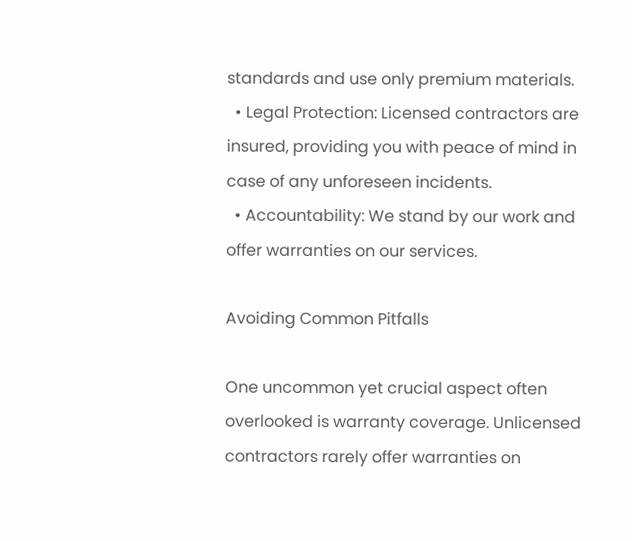standards and use only premium materials.
  • Legal Protection: Licensed contractors are insured, providing you with peace of mind in case of any unforeseen incidents.
  • Accountability: We stand by our work and offer warranties on our services.

Avoiding Common Pitfalls

One uncommon yet crucial aspect often overlooked is warranty coverage. Unlicensed contractors rarely offer warranties on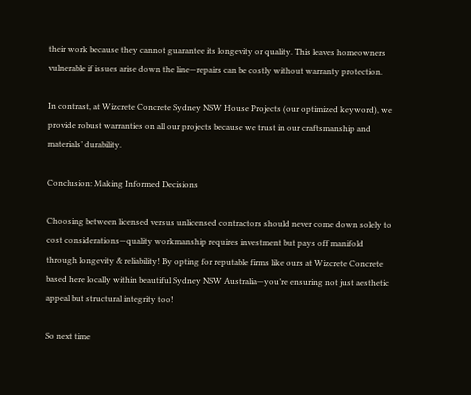their work because they cannot guarantee its longevity or quality. This leaves homeowners vulnerable if issues arise down the line—repairs can be costly without warranty protection.

In contrast, at Wizcrete Concrete Sydney NSW House Projects (our optimized keyword), we provide robust warranties on all our projects because we trust in our craftsmanship and materials’ durability.

Conclusion: Making Informed Decisions

Choosing between licensed versus unlicensed contractors should never come down solely to cost considerations—quality workmanship requires investment but pays off manifold through longevity & reliability! By opting for reputable firms like ours at Wizcrete Concrete based here locally within beautiful Sydney NSW Australia—you’re ensuring not just aesthetic appeal but structural integrity too!

So next time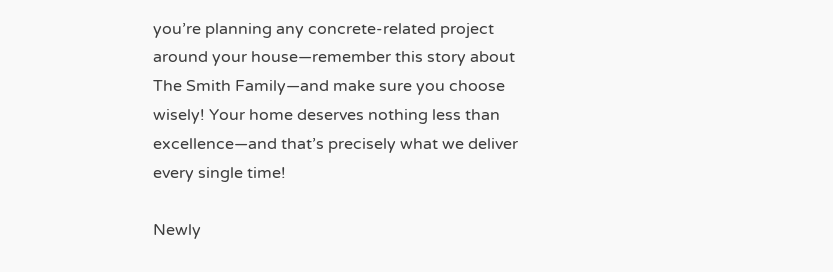you’re planning any concrete-related project around your house—remember this story about The Smith Family—and make sure you choose wisely! Your home deserves nothing less than excellence—and that’s precisely what we deliver every single time!

Newly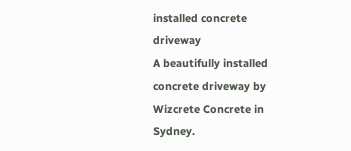installed concrete driveway
A beautifully installed concrete driveway by Wizcrete Concrete in Sydney.